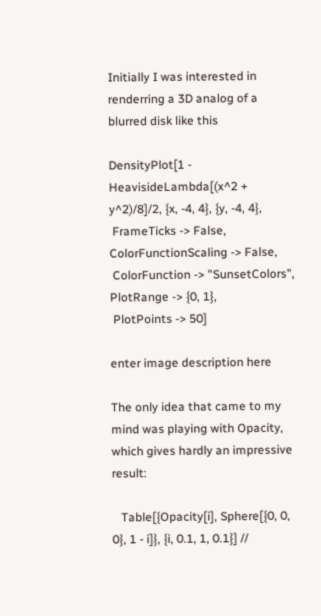Initially I was interested in renderring a 3D analog of a blurred disk like this

DensityPlot[1 - HeavisideLambda[(x^2 + y^2)/8]/2, {x, -4, 4}, {y, -4, 4},
 FrameTicks -> False, ColorFunctionScaling -> False,
 ColorFunction -> "SunsetColors", PlotRange -> {0, 1},
 PlotPoints -> 50]

enter image description here

The only idea that came to my mind was playing with Opacity, which gives hardly an impressive result:

   Table[{Opacity[i], Sphere[{0, 0, 0}, 1 - i]}, {i, 0.1, 1, 0.1}] //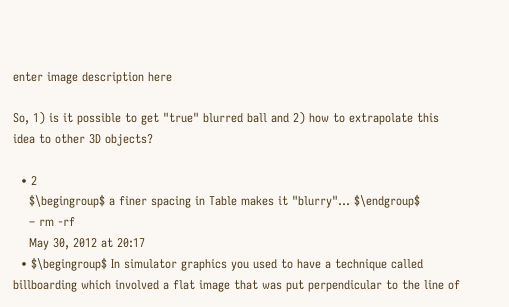enter image description here

So, 1) is it possible to get "true" blurred ball and 2) how to extrapolate this idea to other 3D objects?

  • 2
    $\begingroup$ a finer spacing in Table makes it "blurry"... $\endgroup$
    – rm -rf
    May 30, 2012 at 20:17
  • $\begingroup$ In simulator graphics you used to have a technique called billboarding which involved a flat image that was put perpendicular to the line of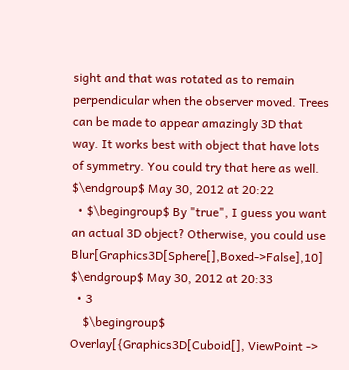sight and that was rotated as to remain perpendicular when the observer moved. Trees can be made to appear amazingly 3D that way. It works best with object that have lots of symmetry. You could try that here as well. $\endgroup$ May 30, 2012 at 20:22
  • $\begingroup$ By "true", I guess you want an actual 3D object? Otherwise, you could use Blur[Graphics3D[Sphere[],Boxed->False],10] $\endgroup$ May 30, 2012 at 20:33
  • 3
    $\begingroup$ Overlay[{Graphics3D[Cuboid[], ViewPoint ->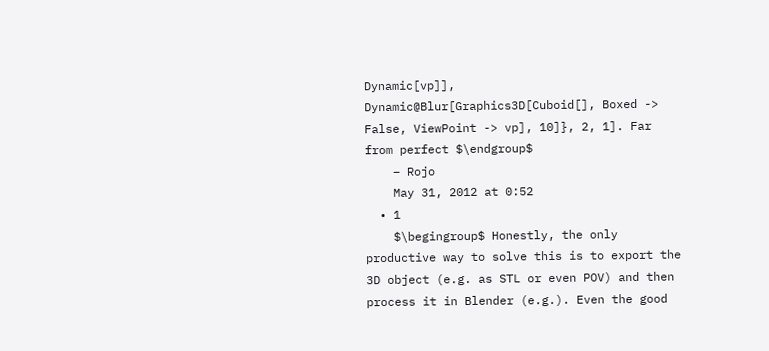Dynamic[vp]], Dynamic@Blur[Graphics3D[Cuboid[], Boxed -> False, ViewPoint -> vp], 10]}, 2, 1]. Far from perfect $\endgroup$
    – Rojo
    May 31, 2012 at 0:52
  • 1
    $\begingroup$ Honestly, the only productive way to solve this is to export the 3D object (e.g. as STL or even POV) and then process it in Blender (e.g.). Even the good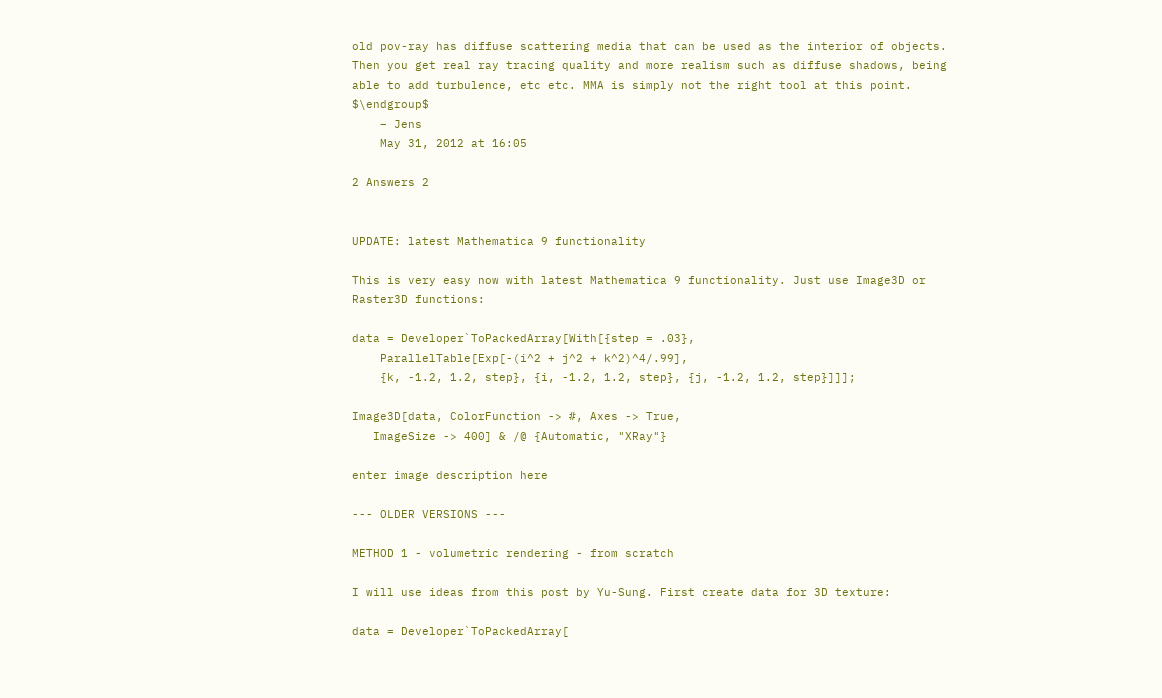old pov-ray has diffuse scattering media that can be used as the interior of objects. Then you get real ray tracing quality and more realism such as diffuse shadows, being able to add turbulence, etc etc. MMA is simply not the right tool at this point. $\endgroup$
    – Jens
    May 31, 2012 at 16:05

2 Answers 2


UPDATE: latest Mathematica 9 functionality

This is very easy now with latest Mathematica 9 functionality. Just use Image3D or Raster3D functions:

data = Developer`ToPackedArray[With[{step = .03},
    ParallelTable[Exp[-(i^2 + j^2 + k^2)^4/.99],
    {k, -1.2, 1.2, step}, {i, -1.2, 1.2, step}, {j, -1.2, 1.2, step}]]];

Image3D[data, ColorFunction -> #, Axes -> True,
   ImageSize -> 400] & /@ {Automatic, "XRay"}

enter image description here

--- OLDER VERSIONS ---

METHOD 1 - volumetric rendering - from scratch

I will use ideas from this post by Yu-Sung. First create data for 3D texture:

data = Developer`ToPackedArray[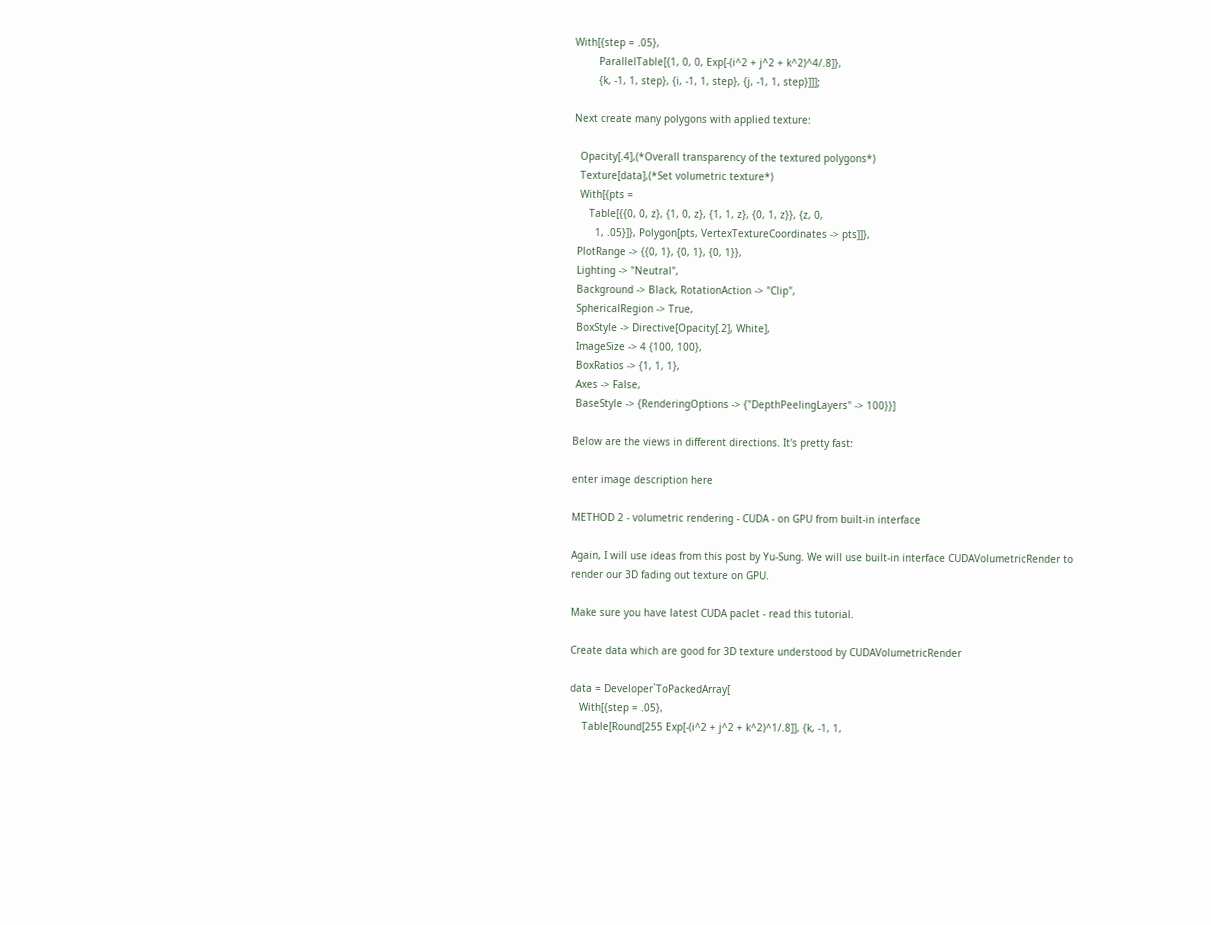With[{step = .05},
        ParallelTable[{1, 0, 0, Exp[-(i^2 + j^2 + k^2)^4/.8]},
        {k, -1, 1, step}, {i, -1, 1, step}, {j, -1, 1, step}]]];

Next create many polygons with applied texture:

  Opacity[.4],(*Overall transparency of the textured polygons*)
  Texture[data],(*Set volumetric texture*)
  With[{pts =
     Table[{{0, 0, z}, {1, 0, z}, {1, 1, z}, {0, 1, z}}, {z, 0,
       1, .05}]}, Polygon[pts, VertexTextureCoordinates -> pts]]},
 PlotRange -> {{0, 1}, {0, 1}, {0, 1}},
 Lighting -> "Neutral",
 Background -> Black, RotationAction -> "Clip",
 SphericalRegion -> True,
 BoxStyle -> Directive[Opacity[.2], White],
 ImageSize -> 4 {100, 100},
 BoxRatios -> {1, 1, 1},
 Axes -> False,
 BaseStyle -> {RenderingOptions -> {"DepthPeelingLayers" -> 100}}]

Below are the views in different directions. It's pretty fast:

enter image description here

METHOD 2 - volumetric rendering - CUDA - on GPU from built-in interface

Again, I will use ideas from this post by Yu-Sung. We will use built-in interface CUDAVolumetricRender to render our 3D fading out texture on GPU.

Make sure you have latest CUDA paclet - read this tutorial.

Create data which are good for 3D texture understood by CUDAVolumetricRender

data = Developer`ToPackedArray[
   With[{step = .05},
    Table[Round[255 Exp[-(i^2 + j^2 + k^2)^1/.8]], {k, -1, 1,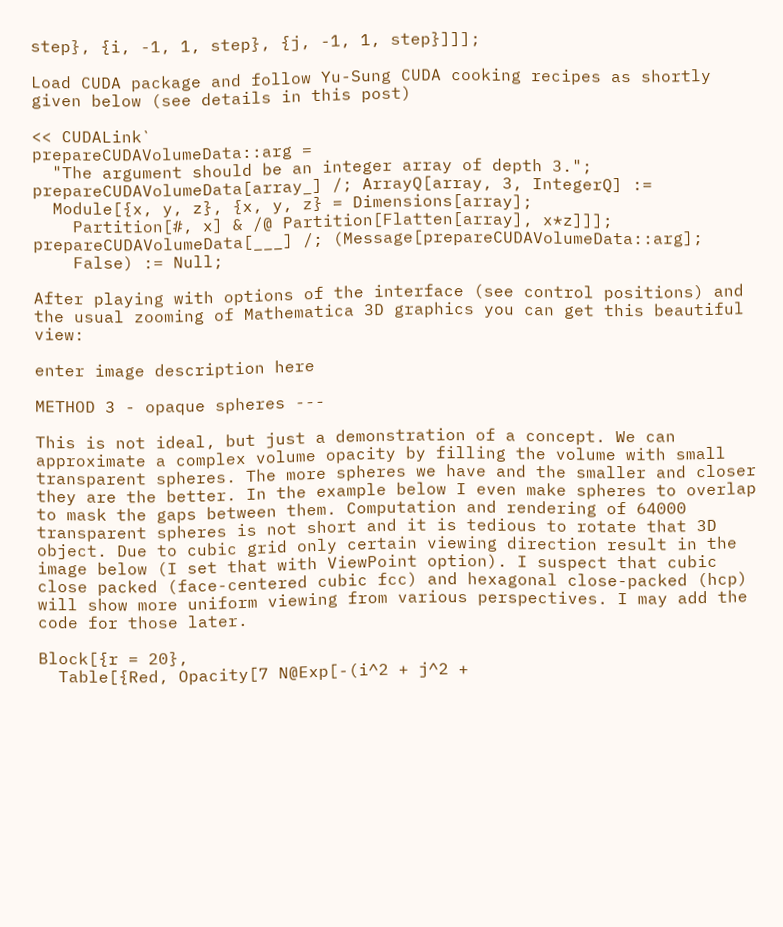step}, {i, -1, 1, step}, {j, -1, 1, step}]]];

Load CUDA package and follow Yu-Sung CUDA cooking recipes as shortly given below (see details in this post)

<< CUDALink`
prepareCUDAVolumeData::arg =
  "The argument should be an integer array of depth 3.";
prepareCUDAVolumeData[array_] /; ArrayQ[array, 3, IntegerQ] :=
  Module[{x, y, z}, {x, y, z} = Dimensions[array];
    Partition[#, x] & /@ Partition[Flatten[array], x*z]]];
prepareCUDAVolumeData[___] /; (Message[prepareCUDAVolumeData::arg];
    False) := Null;

After playing with options of the interface (see control positions) and the usual zooming of Mathematica 3D graphics you can get this beautiful view:

enter image description here

METHOD 3 - opaque spheres ---

This is not ideal, but just a demonstration of a concept. We can approximate a complex volume opacity by filling the volume with small transparent spheres. The more spheres we have and the smaller and closer they are the better. In the example below I even make spheres to overlap to mask the gaps between them. Computation and rendering of 64000 transparent spheres is not short and it is tedious to rotate that 3D object. Due to cubic grid only certain viewing direction result in the image below (I set that with ViewPoint option). I suspect that cubic close packed (face-centered cubic fcc) and hexagonal close-packed (hcp) will show more uniform viewing from various perspectives. I may add the code for those later.

Block[{r = 20},
  Table[{Red, Opacity[7 N@Exp[-(i^2 + j^2 +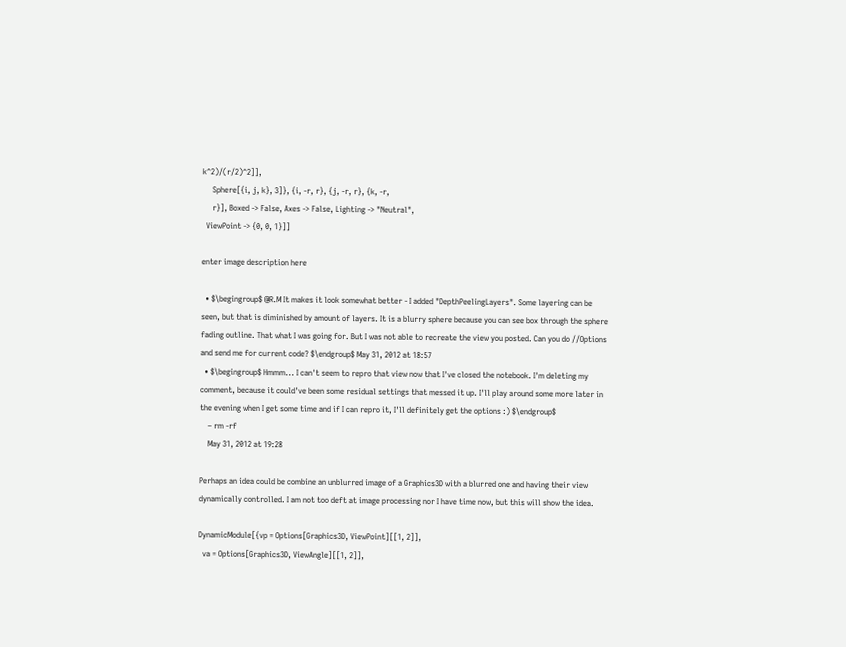k^2)/(r/2)^2]],
     Sphere[{i, j, k}, 3]}, {i, -r, r}, {j, -r, r}, {k, -r,
     r}], Boxed -> False, Axes -> False, Lighting -> "Neutral",
  ViewPoint -> {0, 0, 1}]]

enter image description here

  • $\begingroup$ @R.M It makes it look somewhat better - I added "DepthPeelingLayers". Some layering can be seen, but that is diminished by amount of layers. It is a blurry sphere because you can see box through the sphere fading outline. That what I was going for. But I was not able to recreate the view you posted. Can you do //Options and send me for current code? $\endgroup$ May 31, 2012 at 18:57
  • $\begingroup$ Hmmm... I can't seem to repro that view now that I've closed the notebook. I'm deleting my comment, because it could've been some residual settings that messed it up. I'll play around some more later in the evening when I get some time and if I can repro it, I'll definitely get the options :) $\endgroup$
    – rm -rf
    May 31, 2012 at 19:28

Perhaps an idea could be combine an unblurred image of a Graphics3D with a blurred one and having their view dynamically controlled. I am not too deft at image processing nor I have time now, but this will show the idea.

DynamicModule[{vp = Options[Graphics3D, ViewPoint][[1, 2]],
  va = Options[Graphics3D, ViewAngle][[1, 2]],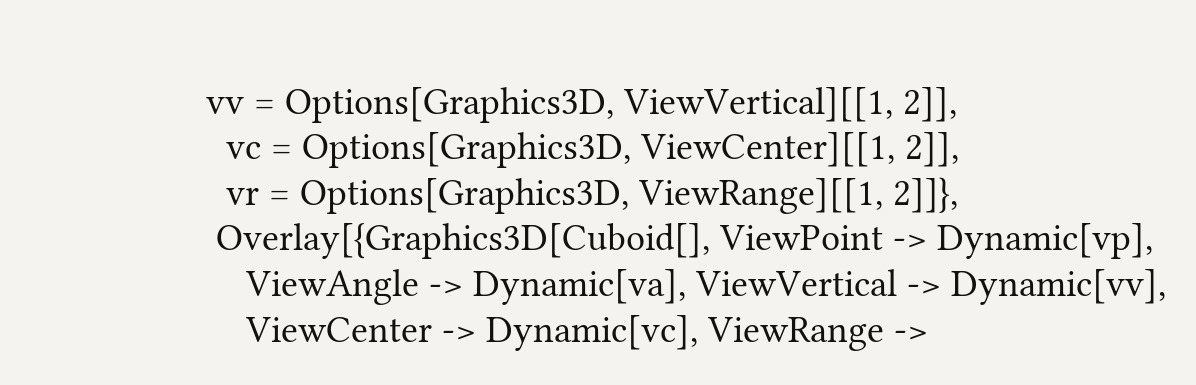vv = Options[Graphics3D, ViewVertical][[1, 2]],
  vc = Options[Graphics3D, ViewCenter][[1, 2]],
  vr = Options[Graphics3D, ViewRange][[1, 2]]},
 Overlay[{Graphics3D[Cuboid[], ViewPoint -> Dynamic[vp],
    ViewAngle -> Dynamic[va], ViewVertical -> Dynamic[vv],
    ViewCenter -> Dynamic[vc], ViewRange ->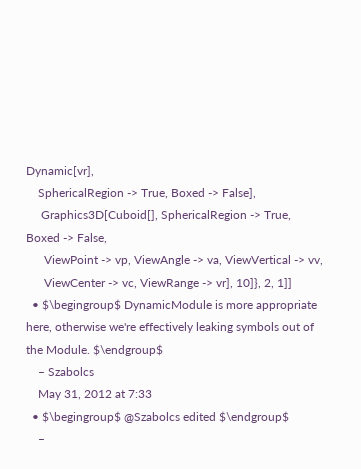Dynamic[vr],
    SphericalRegion -> True, Boxed -> False],
     Graphics3D[Cuboid[], SphericalRegion -> True, Boxed -> False,
      ViewPoint -> vp, ViewAngle -> va, ViewVertical -> vv,
      ViewCenter -> vc, ViewRange -> vr], 10]}, 2, 1]]
  • $\begingroup$ DynamicModule is more appropriate here, otherwise we're effectively leaking symbols out of the Module. $\endgroup$
    – Szabolcs
    May 31, 2012 at 7:33
  • $\begingroup$ @Szabolcs edited $\endgroup$
    –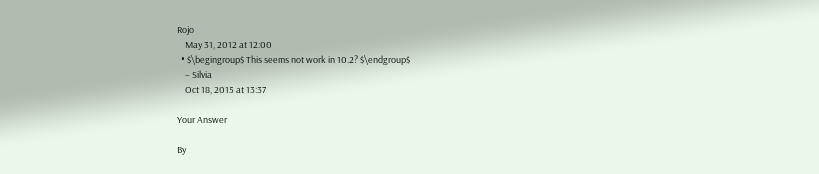Rojo
    May 31, 2012 at 12:00
  • $\begingroup$ This seems not work in 10.2? $\endgroup$
    – Silvia
    Oct 18, 2015 at 13:37

Your Answer

By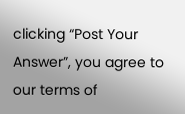clicking “Post Your Answer”, you agree to our terms of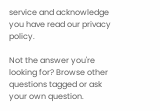service and acknowledge you have read our privacy policy.

Not the answer you're looking for? Browse other questions tagged or ask your own question.